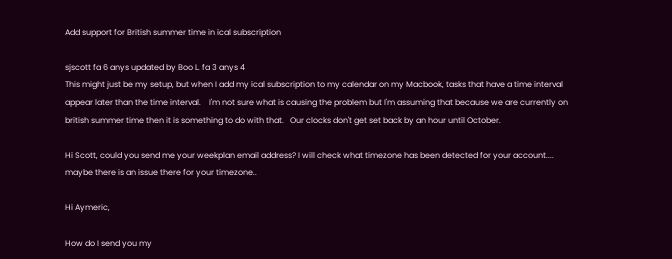Add support for British summer time in ical subscription

sjscott fa 6 anys updated by Boo L. fa 3 anys 4
This might just be my setup, but when I add my ical subscription to my calendar on my Macbook, tasks that have a time interval appear later than the time interval.    I'm not sure what is causing the problem but I'm assuming that because we are currently on british summer time then it is something to do with that.   Our clocks don't get set back by an hour until October.

Hi Scott, could you send me your weekplan email address? I will check what timezone has been detected for your account.... maybe there is an issue there for your timezone..

Hi Aymeric,

How do I send you my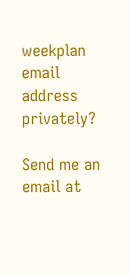weekplan email address privately?

Send me an email at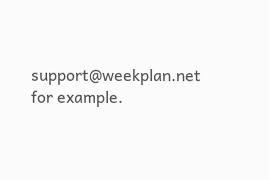support@weekplan.net for example.